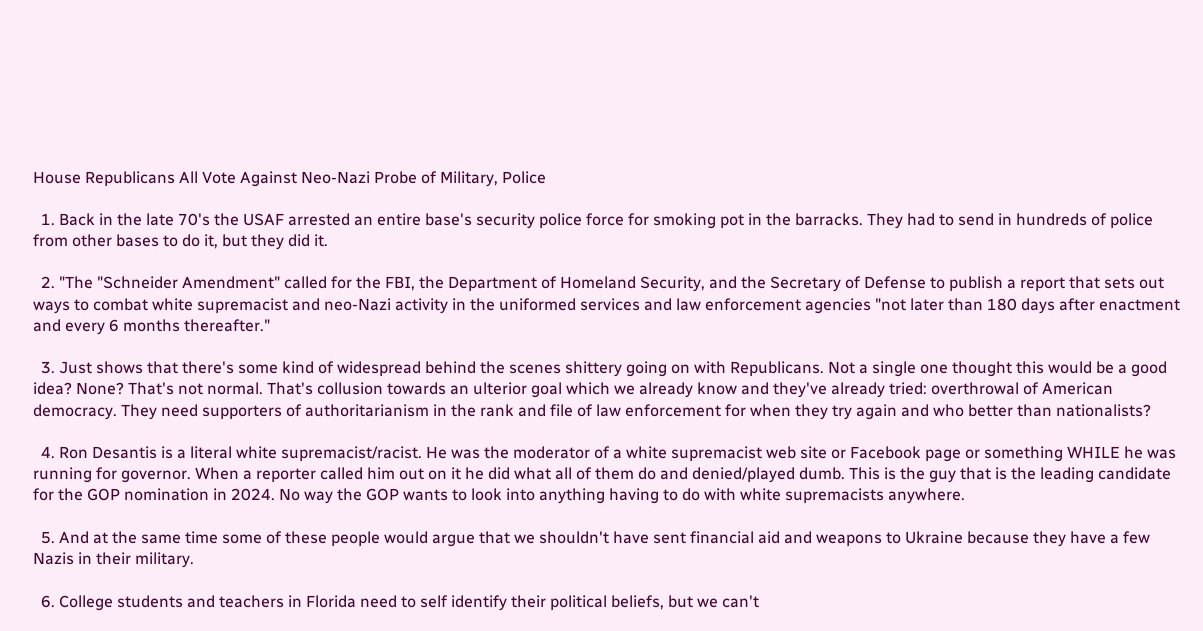House Republicans All Vote Against Neo-Nazi Probe of Military, Police

  1. Back in the late 70's the USAF arrested an entire base's security police force for smoking pot in the barracks. They had to send in hundreds of police from other bases to do it, but they did it.

  2. "The "Schneider Amendment" called for the FBI, the Department of Homeland Security, and the Secretary of Defense to publish a report that sets out ways to combat white supremacist and neo-Nazi activity in the uniformed services and law enforcement agencies "not later than 180 days after enactment and every 6 months thereafter."

  3. Just shows that there's some kind of widespread behind the scenes shittery going on with Republicans. Not a single one thought this would be a good idea? None? That's not normal. That's collusion towards an ulterior goal which we already know and they've already tried: overthrowal of American democracy. They need supporters of authoritarianism in the rank and file of law enforcement for when they try again and who better than nationalists?

  4. Ron Desantis is a literal white supremacist/racist. He was the moderator of a white supremacist web site or Facebook page or something WHILE he was running for governor. When a reporter called him out on it he did what all of them do and denied/played dumb. This is the guy that is the leading candidate for the GOP nomination in 2024. No way the GOP wants to look into anything having to do with white supremacists anywhere.

  5. And at the same time some of these people would argue that we shouldn't have sent financial aid and weapons to Ukraine because they have a few Nazis in their military.

  6. College students and teachers in Florida need to self identify their political beliefs, but we can't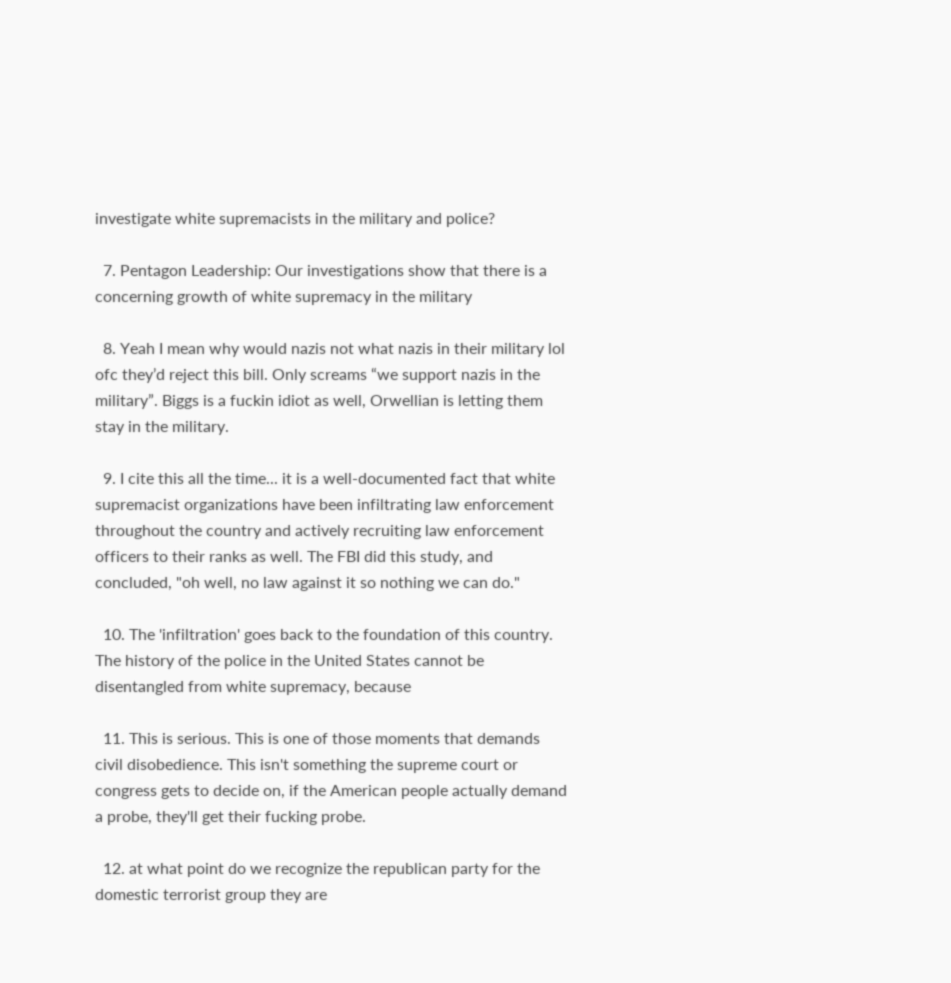investigate white supremacists in the military and police?

  7. Pentagon Leadership: Our investigations show that there is a concerning growth of white supremacy in the military

  8. Yeah I mean why would nazis not what nazis in their military lol ofc they’d reject this bill. Only screams “we support nazis in the military”. Biggs is a fuckin idiot as well, Orwellian is letting them stay in the military.

  9. I cite this all the time... it is a well-documented fact that white supremacist organizations have been infiltrating law enforcement throughout the country and actively recruiting law enforcement officers to their ranks as well. The FBI did this study, and concluded, "oh well, no law against it so nothing we can do."

  10. The 'infiltration' goes back to the foundation of this country. The history of the police in the United States cannot be disentangled from white supremacy, because

  11. This is serious. This is one of those moments that demands civil disobedience. This isn't something the supreme court or congress gets to decide on, if the American people actually demand a probe, they'll get their fucking probe.

  12. at what point do we recognize the republican party for the domestic terrorist group they are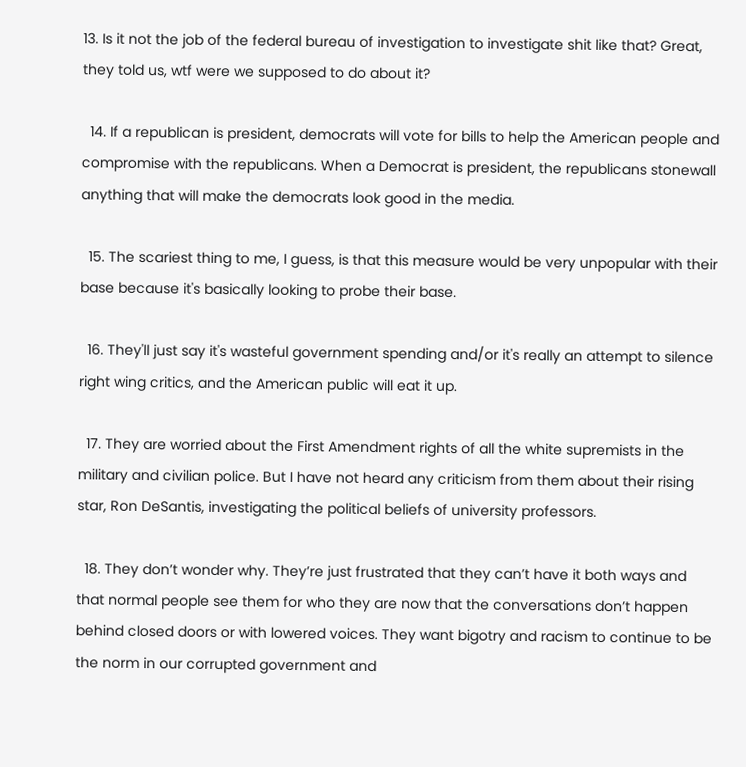13. Is it not the job of the federal bureau of investigation to investigate shit like that? Great, they told us, wtf were we supposed to do about it?

  14. If a republican is president, democrats will vote for bills to help the American people and compromise with the republicans. When a Democrat is president, the republicans stonewall anything that will make the democrats look good in the media.

  15. The scariest thing to me, I guess, is that this measure would be very unpopular with their base because it's basically looking to probe their base.

  16. They'll just say it's wasteful government spending and/or it's really an attempt to silence right wing critics, and the American public will eat it up.

  17. They are worried about the First Amendment rights of all the white supremists in the military and civilian police. But I have not heard any criticism from them about their rising star, Ron DeSantis, investigating the political beliefs of university professors.

  18. They don’t wonder why. They’re just frustrated that they can’t have it both ways and that normal people see them for who they are now that the conversations don’t happen behind closed doors or with lowered voices. They want bigotry and racism to continue to be the norm in our corrupted government and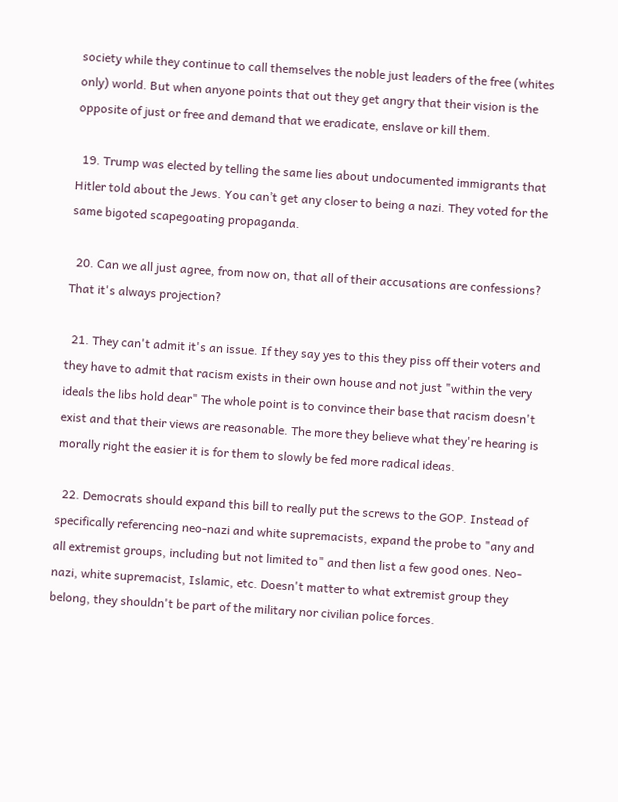society while they continue to call themselves the noble just leaders of the free (whites only) world. But when anyone points that out they get angry that their vision is the opposite of just or free and demand that we eradicate, enslave or kill them.

  19. Trump was elected by telling the same lies about undocumented immigrants that Hitler told about the Jews. You can’t get any closer to being a nazi. They voted for the same bigoted scapegoating propaganda.

  20. Can we all just agree, from now on, that all of their accusations are confessions? That it's always projection?

  21. They can't admit it's an issue. If they say yes to this they piss off their voters and they have to admit that racism exists in their own house and not just "within the very ideals the libs hold dear" The whole point is to convince their base that racism doesn't exist and that their views are reasonable. The more they believe what they're hearing is morally right the easier it is for them to slowly be fed more radical ideas.

  22. Democrats should expand this bill to really put the screws to the GOP. Instead of specifically referencing neo-nazi and white supremacists, expand the probe to "any and all extremist groups, including but not limited to" and then list a few good ones. Neo-nazi, white supremacist, Islamic, etc. Doesn't matter to what extremist group they belong, they shouldn't be part of the military nor civilian police forces.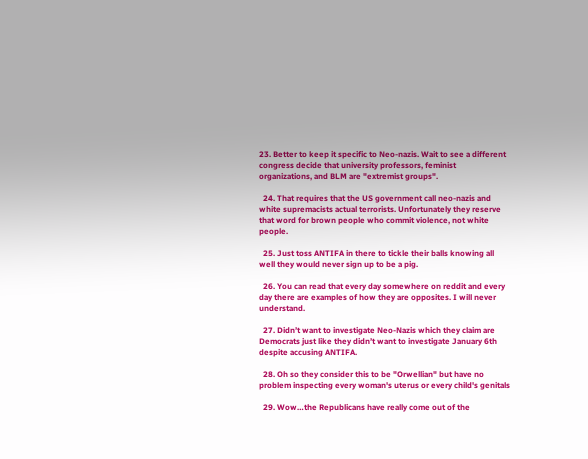23. Better to keep it specific to Neo-nazis. Wait to see a different congress decide that university professors, feminist organizations, and BLM are "extremist groups".

  24. That requires that the US government call neo-nazis and white supremacists actual terrorists. Unfortunately they reserve that word for brown people who commit violence, not white people.

  25. Just toss ANTIFA in there to tickle their balls knowing all well they would never sign up to be a pig.

  26. You can read that every day somewhere on reddit and every day there are examples of how they are opposites. I will never understand.

  27. Didn’t want to investigate Neo-Nazis which they claim are Democrats just like they didn’t want to investigate January 6th despite accusing ANTIFA.

  28. Oh so they consider this to be "Orwellian" but have no problem inspecting every woman's uterus or every child's genitals

  29. Wow…the Republicans have really come out of the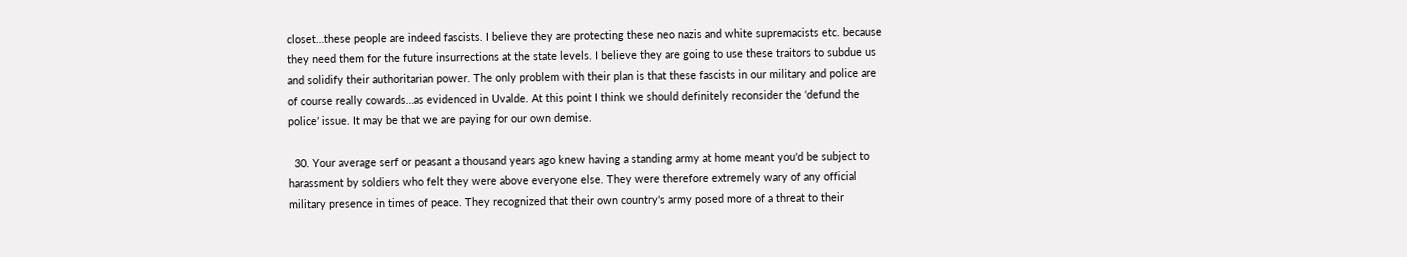closet…these people are indeed fascists. I believe they are protecting these neo nazis and white supremacists etc. because they need them for the future insurrections at the state levels. I believe they are going to use these traitors to subdue us and solidify their authoritarian power. The only problem with their plan is that these fascists in our military and police are of course really cowards…as evidenced in Uvalde. At this point I think we should definitely reconsider the ‘defund the police’ issue. It may be that we are paying for our own demise.

  30. Your average serf or peasant a thousand years ago knew having a standing army at home meant you'd be subject to harassment by soldiers who felt they were above everyone else. They were therefore extremely wary of any official military presence in times of peace. They recognized that their own country's army posed more of a threat to their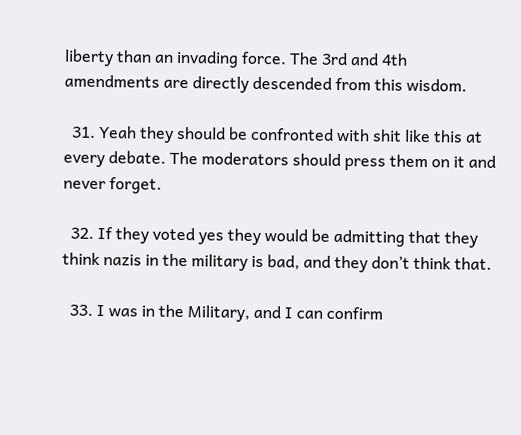liberty than an invading force. The 3rd and 4th amendments are directly descended from this wisdom.

  31. Yeah they should be confronted with shit like this at every debate. The moderators should press them on it and never forget.

  32. If they voted yes they would be admitting that they think nazis in the military is bad, and they don’t think that.

  33. I was in the Military, and I can confirm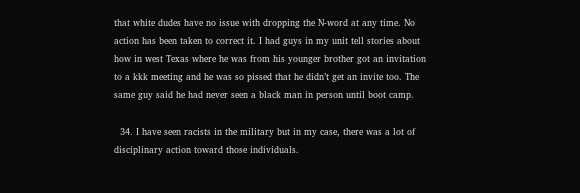that white dudes have no issue with dropping the N-word at any time. No action has been taken to correct it. I had guys in my unit tell stories about how in west Texas where he was from his younger brother got an invitation to a kkk meeting and he was so pissed that he didn’t get an invite too. The same guy said he had never seen a black man in person until boot camp.

  34. I have seen racists in the military but in my case, there was a lot of disciplinary action toward those individuals.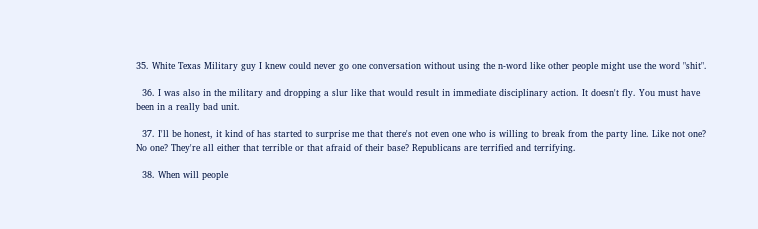35. White Texas Military guy I knew could never go one conversation without using the n-word like other people might use the word "shit".

  36. I was also in the military and dropping a slur like that would result in immediate disciplinary action. It doesn't fly. You must have been in a really bad unit.

  37. I'll be honest, it kind of has started to surprise me that there's not even one who is willing to break from the party line. Like not one? No one? They're all either that terrible or that afraid of their base? Republicans are terrified and terrifying.

  38. When will people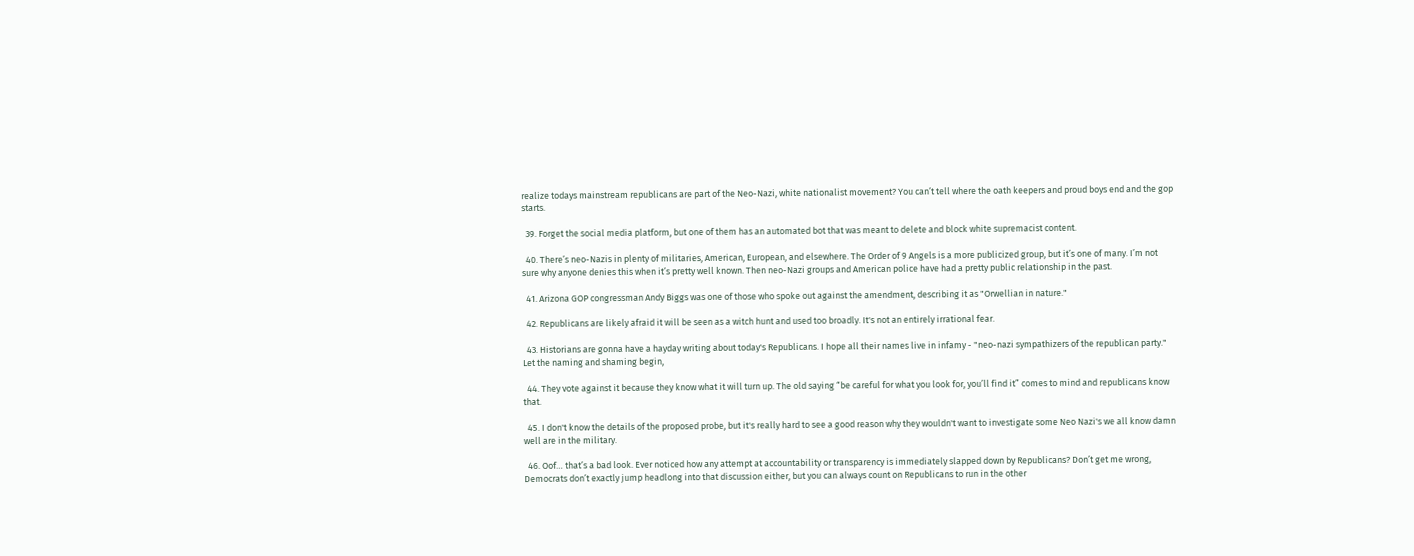realize todays mainstream republicans are part of the Neo-Nazi, white nationalist movement? You can’t tell where the oath keepers and proud boys end and the gop starts.

  39. Forget the social media platform, but one of them has an automated bot that was meant to delete and block white supremacist content.

  40. There’s neo-Nazis in plenty of militaries, American, European, and elsewhere. The Order of 9 Angels is a more publicized group, but it’s one of many. I’m not sure why anyone denies this when it’s pretty well known. Then neo-Nazi groups and American police have had a pretty public relationship in the past.

  41. Arizona GOP congressman Andy Biggs was one of those who spoke out against the amendment, describing it as "Orwellian in nature."

  42. Republicans are likely afraid it will be seen as a witch hunt and used too broadly. It's not an entirely irrational fear.

  43. Historians are gonna have a hayday writing about today's Republicans. I hope all their names live in infamy - "neo-nazi sympathizers of the republican party." Let the naming and shaming begin,

  44. They vote against it because they know what it will turn up. The old saying “be careful for what you look for, you’ll find it” comes to mind and republicans know that.

  45. I don't know the details of the proposed probe, but it's really hard to see a good reason why they wouldn't want to investigate some Neo Nazi's we all know damn well are in the military.

  46. Oof… that’s a bad look. Ever noticed how any attempt at accountability or transparency is immediately slapped down by Republicans? Don’t get me wrong, Democrats don’t exactly jump headlong into that discussion either, but you can always count on Republicans to run in the other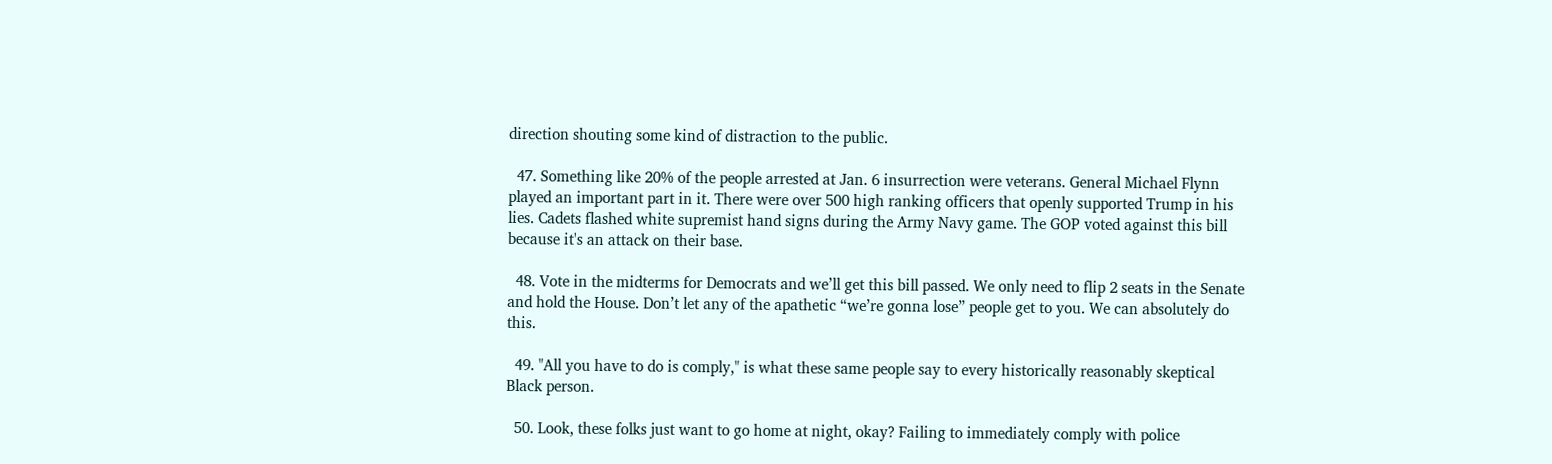direction shouting some kind of distraction to the public.

  47. Something like 20% of the people arrested at Jan. 6 insurrection were veterans. General Michael Flynn played an important part in it. There were over 500 high ranking officers that openly supported Trump in his lies. Cadets flashed white supremist hand signs during the Army Navy game. The GOP voted against this bill because it's an attack on their base.

  48. Vote in the midterms for Democrats and we’ll get this bill passed. We only need to flip 2 seats in the Senate and hold the House. Don’t let any of the apathetic “we’re gonna lose” people get to you. We can absolutely do this.

  49. "All you have to do is comply," is what these same people say to every historically reasonably skeptical Black person.

  50. Look, these folks just want to go home at night, okay? Failing to immediately comply with police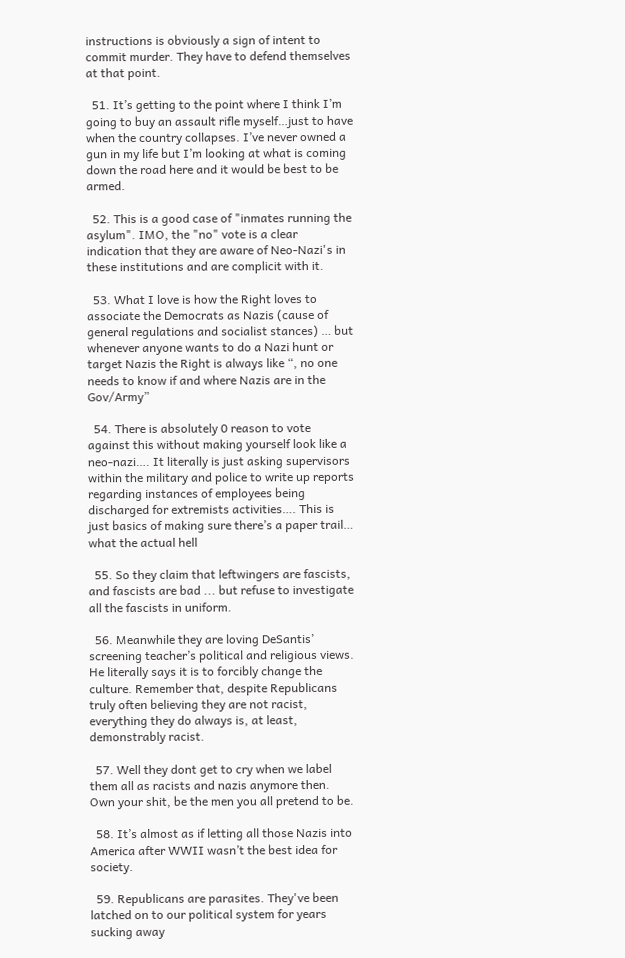instructions is obviously a sign of intent to commit murder. They have to defend themselves at that point.

  51. It’s getting to the point where I think I’m going to buy an assault rifle myself…just to have when the country collapses. I’ve never owned a gun in my life but I’m looking at what is coming down the road here and it would be best to be armed.

  52. This is a good case of "inmates running the asylum". IMO, the "no" vote is a clear indication that they are aware of Neo-Nazi's in these institutions and are complicit with it.

  53. What I love is how the Right loves to associate the Democrats as Nazis (cause of general regulations and socialist stances) … but whenever anyone wants to do a Nazi hunt or target Nazis the Right is always like “, no one needs to know if and where Nazis are in the Gov/Army”

  54. There is absolutely 0 reason to vote against this without making yourself look like a neo-nazi…. It literally is just asking supervisors within the military and police to write up reports regarding instances of employees being discharged for extremists activities…. This is just basics of making sure there’s a paper trail… what the actual hell

  55. So they claim that leftwingers are fascists, and fascists are bad ... but refuse to investigate all the fascists in uniform.

  56. Meanwhile they are loving DeSantis’ screening teacher’s political and religious views. He literally says it is to forcibly change the culture. Remember that, despite Republicans truly often believing they are not racist, everything they do always is, at least, demonstrably racist.

  57. Well they dont get to cry when we label them all as racists and nazis anymore then. Own your shit, be the men you all pretend to be.

  58. It’s almost as if letting all those Nazis into America after WWII wasn’t the best idea for society.

  59. Republicans are parasites. They've been latched on to our political system for years sucking away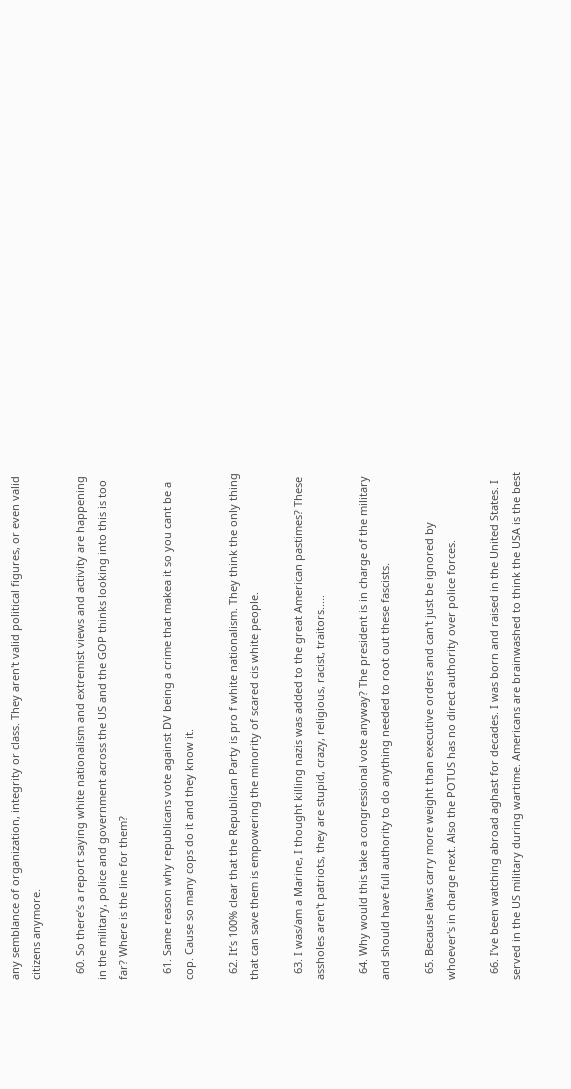any semblance of organization, integrity or class. They aren't valid political figures, or even valid citizens anymore.

  60. So there’s a report saying white nationalism and extremist views and activity are happening in the military, police and government across the US and the GOP thinks looking into this is too far? Where is the line for them?

  61. Same reason why republicans vote against DV being a crime that makea it so you cant be a cop. Cause so many cops do it and they know it.

  62. It’s 100% clear that the Republican Party is pro f white nationalism. They think the only thing that can save them is empowering the minority of scared cis white people.

  63. I was/am a Marine, I thought killing nazis was added to the great American pastimes? These assholes aren't patriots, they are stupid, crazy, religious, racist, traitors.....

  64. Why would this take a congressional vote anyway? The president is in charge of the military and should have full authority to do anything needed to root out these fascists.

  65. Because laws carry more weight than executive orders and can't just be ignored by whoever's in charge next. Also the POTUS has no direct authority over police forces.

  66. I’ve been watching abroad aghast for decades. I was born and raised in the United States. I served in the US military during wartime. Americans are brainwashed to think the USA is the best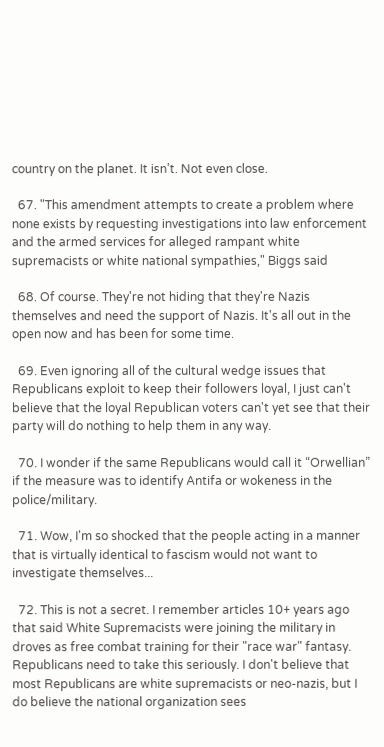country on the planet. It isn’t. Not even close.

  67. "This amendment attempts to create a problem where none exists by requesting investigations into law enforcement and the armed services for alleged rampant white supremacists or white national sympathies," Biggs said

  68. Of course. They're not hiding that they're Nazis themselves and need the support of Nazis. It's all out in the open now and has been for some time.

  69. Even ignoring all of the cultural wedge issues that Republicans exploit to keep their followers loyal, I just can't believe that the loyal Republican voters can't yet see that their party will do nothing to help them in any way.

  70. I wonder if the same Republicans would call it “Orwellian” if the measure was to identify Antifa or wokeness in the police/military.

  71. Wow, I'm so shocked that the people acting in a manner that is virtually identical to fascism would not want to investigate themselves...

  72. This is not a secret. I remember articles 10+ years ago that said White Supremacists were joining the military in droves as free combat training for their "race war" fantasy. Republicans need to take this seriously. I don't believe that most Republicans are white supremacists or neo-nazis, but I do believe the national organization sees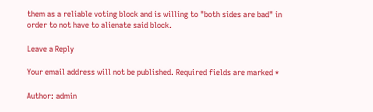them as a reliable voting block and is willing to "both sides are bad" in order to not have to alienate said block.

Leave a Reply

Your email address will not be published. Required fields are marked *

Author: admin